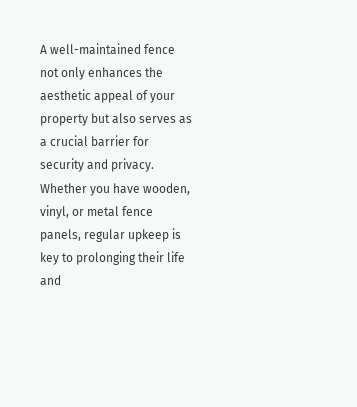A well-maintained fence not only enhances the aesthetic appeal of your property but also serves as a crucial barrier for security and privacy. Whether you have wooden, vinyl, or metal fence panels, regular upkeep is key to prolonging their life and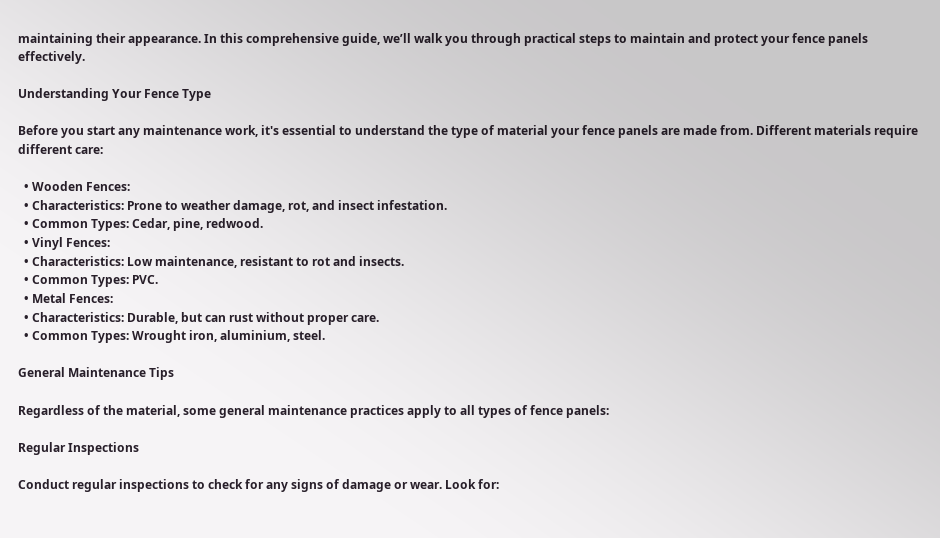maintaining their appearance. In this comprehensive guide, we’ll walk you through practical steps to maintain and protect your fence panels effectively.

Understanding Your Fence Type

Before you start any maintenance work, it's essential to understand the type of material your fence panels are made from. Different materials require different care:

  • Wooden Fences:
  • Characteristics: Prone to weather damage, rot, and insect infestation.
  • Common Types: Cedar, pine, redwood.
  • Vinyl Fences:
  • Characteristics: Low maintenance, resistant to rot and insects.
  • Common Types: PVC.
  • Metal Fences:
  • Characteristics: Durable, but can rust without proper care.
  • Common Types: Wrought iron, aluminium, steel.

General Maintenance Tips

Regardless of the material, some general maintenance practices apply to all types of fence panels:

Regular Inspections

Conduct regular inspections to check for any signs of damage or wear. Look for: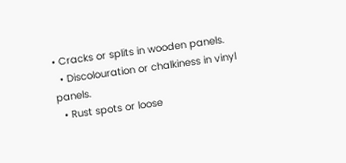• Cracks or splits in wooden panels.
  • Discolouration or chalkiness in vinyl panels.
  • Rust spots or loose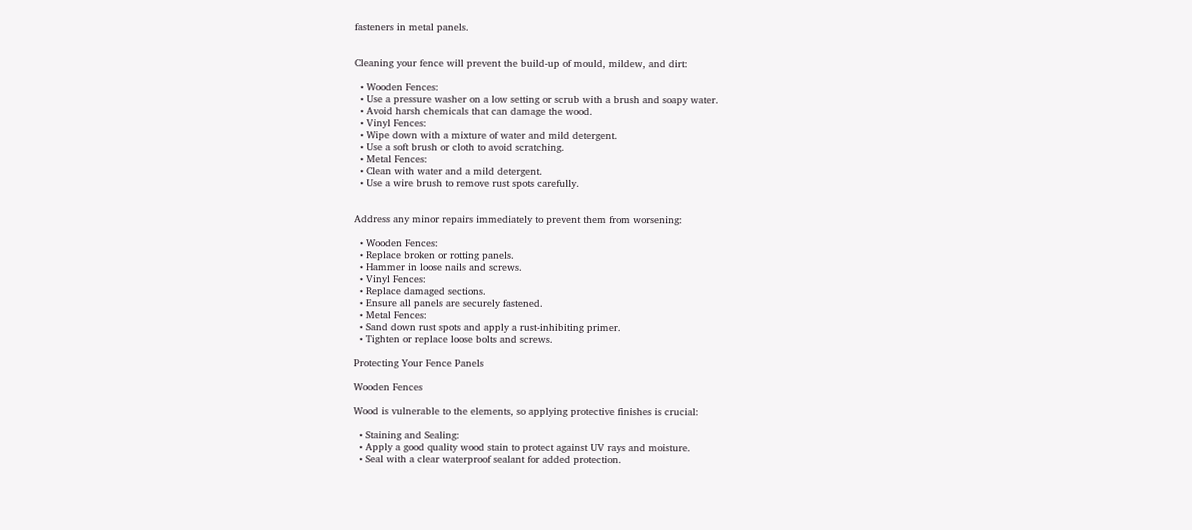fasteners in metal panels.


Cleaning your fence will prevent the build-up of mould, mildew, and dirt:

  • Wooden Fences:
  • Use a pressure washer on a low setting or scrub with a brush and soapy water.
  • Avoid harsh chemicals that can damage the wood.
  • Vinyl Fences:
  • Wipe down with a mixture of water and mild detergent.
  • Use a soft brush or cloth to avoid scratching.
  • Metal Fences:
  • Clean with water and a mild detergent.
  • Use a wire brush to remove rust spots carefully.


Address any minor repairs immediately to prevent them from worsening:

  • Wooden Fences:
  • Replace broken or rotting panels.
  • Hammer in loose nails and screws.
  • Vinyl Fences:
  • Replace damaged sections.
  • Ensure all panels are securely fastened.
  • Metal Fences:
  • Sand down rust spots and apply a rust-inhibiting primer.
  • Tighten or replace loose bolts and screws.

Protecting Your Fence Panels

Wooden Fences

Wood is vulnerable to the elements, so applying protective finishes is crucial:

  • Staining and Sealing:
  • Apply a good quality wood stain to protect against UV rays and moisture.
  • Seal with a clear waterproof sealant for added protection.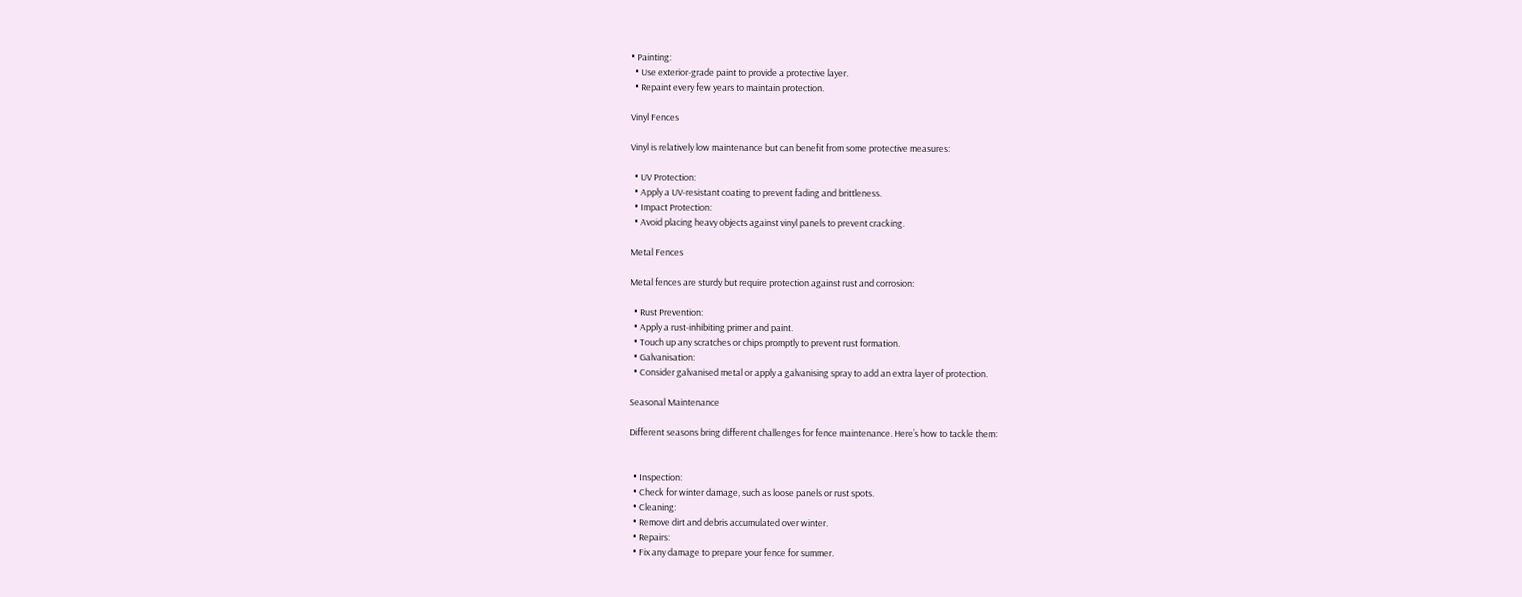• Painting:
  • Use exterior-grade paint to provide a protective layer.
  • Repaint every few years to maintain protection.

Vinyl Fences

Vinyl is relatively low maintenance but can benefit from some protective measures:

  • UV Protection:
  • Apply a UV-resistant coating to prevent fading and brittleness.
  • Impact Protection:
  • Avoid placing heavy objects against vinyl panels to prevent cracking.

Metal Fences

Metal fences are sturdy but require protection against rust and corrosion:

  • Rust Prevention:
  • Apply a rust-inhibiting primer and paint.
  • Touch up any scratches or chips promptly to prevent rust formation.
  • Galvanisation:
  • Consider galvanised metal or apply a galvanising spray to add an extra layer of protection.

Seasonal Maintenance

Different seasons bring different challenges for fence maintenance. Here’s how to tackle them:


  • Inspection:
  • Check for winter damage, such as loose panels or rust spots.
  • Cleaning:
  • Remove dirt and debris accumulated over winter.
  • Repairs:
  • Fix any damage to prepare your fence for summer.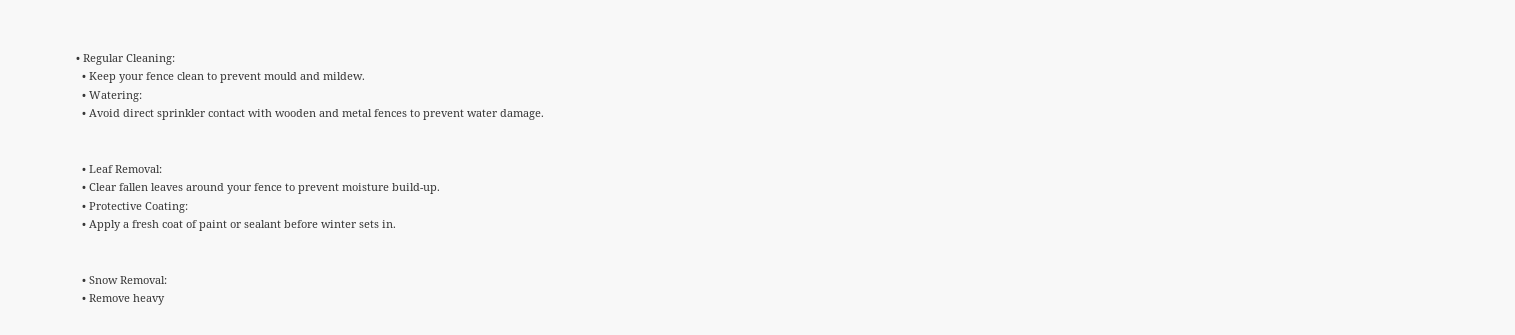• Regular Cleaning:
  • Keep your fence clean to prevent mould and mildew.
  • Watering:
  • Avoid direct sprinkler contact with wooden and metal fences to prevent water damage.


  • Leaf Removal:
  • Clear fallen leaves around your fence to prevent moisture build-up.
  • Protective Coating:
  • Apply a fresh coat of paint or sealant before winter sets in.


  • Snow Removal:
  • Remove heavy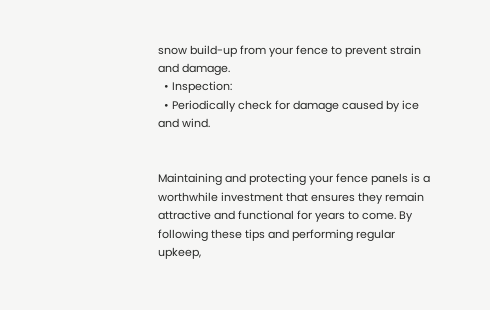snow build-up from your fence to prevent strain and damage.
  • Inspection:
  • Periodically check for damage caused by ice and wind.


Maintaining and protecting your fence panels is a worthwhile investment that ensures they remain attractive and functional for years to come. By following these tips and performing regular upkeep,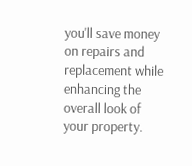you'll save money on repairs and replacement while enhancing the overall look of your property.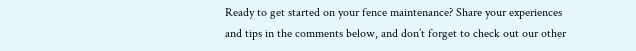Ready to get started on your fence maintenance? Share your experiences and tips in the comments below, and don’t forget to check out our other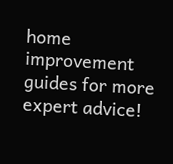home improvement guides for more expert advice!